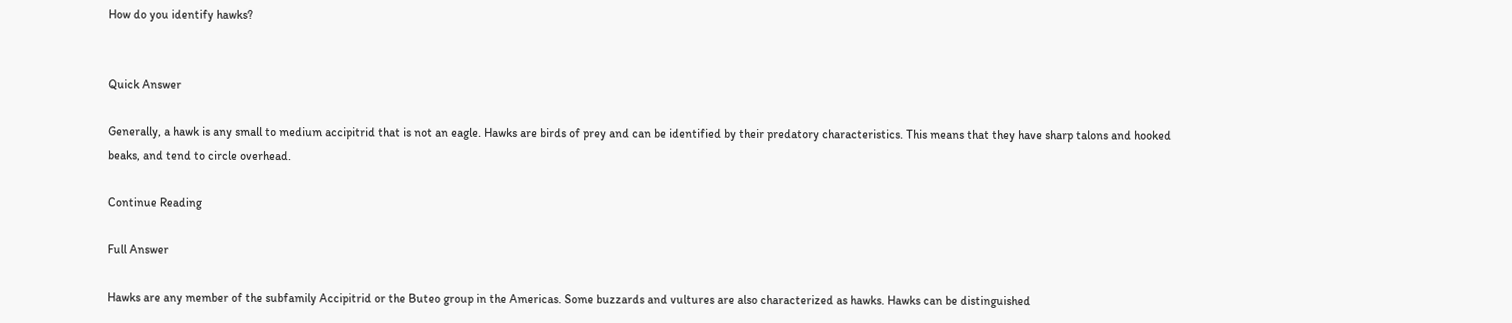How do you identify hawks?


Quick Answer

Generally, a hawk is any small to medium accipitrid that is not an eagle. Hawks are birds of prey and can be identified by their predatory characteristics. This means that they have sharp talons and hooked beaks, and tend to circle overhead.

Continue Reading

Full Answer

Hawks are any member of the subfamily Accipitrid or the Buteo group in the Americas. Some buzzards and vultures are also characterized as hawks. Hawks can be distinguished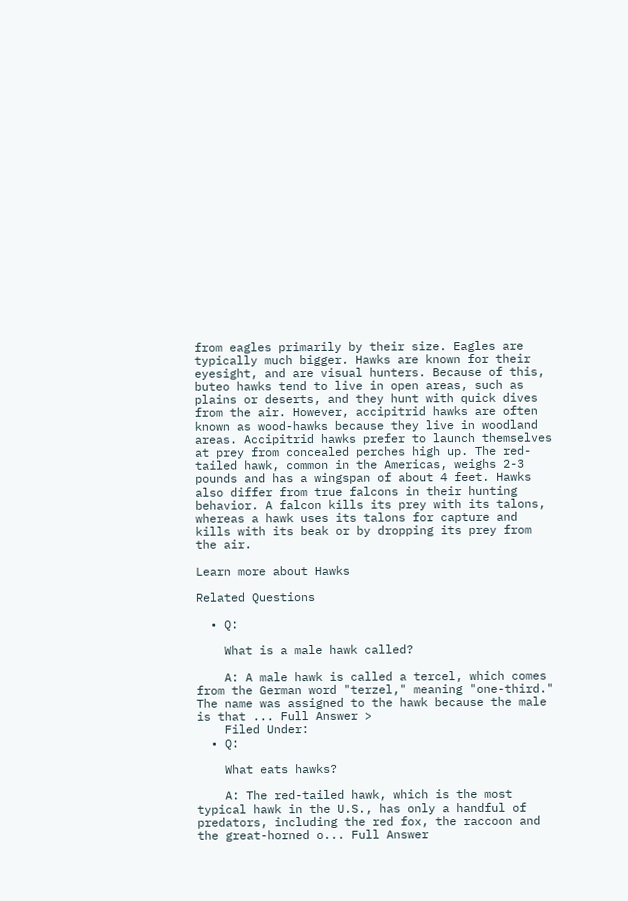from eagles primarily by their size. Eagles are typically much bigger. Hawks are known for their eyesight, and are visual hunters. Because of this, buteo hawks tend to live in open areas, such as plains or deserts, and they hunt with quick dives from the air. However, accipitrid hawks are often known as wood-hawks because they live in woodland areas. Accipitrid hawks prefer to launch themselves at prey from concealed perches high up. The red-tailed hawk, common in the Americas, weighs 2-3 pounds and has a wingspan of about 4 feet. Hawks also differ from true falcons in their hunting behavior. A falcon kills its prey with its talons, whereas a hawk uses its talons for capture and kills with its beak or by dropping its prey from the air.

Learn more about Hawks

Related Questions

  • Q:

    What is a male hawk called?

    A: A male hawk is called a tercel, which comes from the German word "terzel," meaning "one-third." The name was assigned to the hawk because the male is that ... Full Answer >
    Filed Under:
  • Q:

    What eats hawks?

    A: The red-tailed hawk, which is the most typical hawk in the U.S., has only a handful of predators, including the red fox, the raccoon and the great-horned o... Full Answer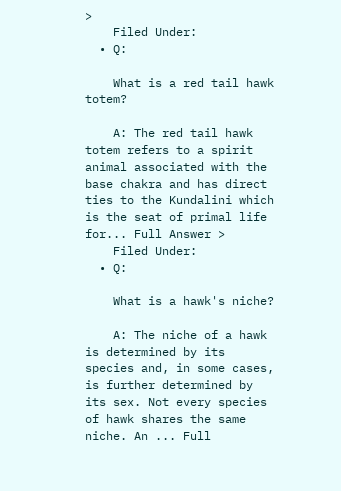>
    Filed Under:
  • Q:

    What is a red tail hawk totem?

    A: The red tail hawk totem refers to a spirit animal associated with the base chakra and has direct ties to the Kundalini which is the seat of primal life for... Full Answer >
    Filed Under:
  • Q:

    What is a hawk's niche?

    A: The niche of a hawk is determined by its species and, in some cases, is further determined by its sex. Not every species of hawk shares the same niche. An ... Full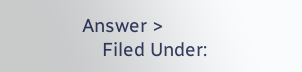Answer >
    Filed Under: